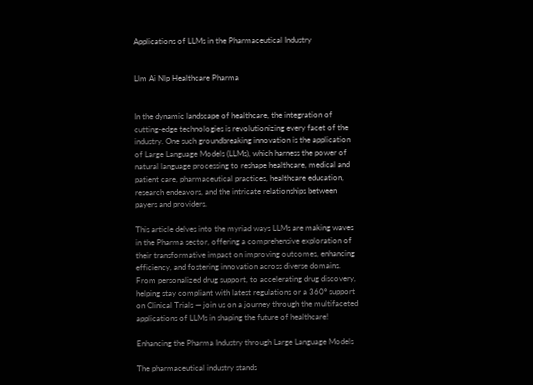Applications of LLMs in the Pharmaceutical Industry


Llm Ai Nlp Healthcare Pharma


In the dynamic landscape of healthcare, the integration of cutting-edge technologies is revolutionizing every facet of the industry. One such groundbreaking innovation is the application of Large Language Models (LLMs), which harness the power of natural language processing to reshape healthcare, medical and patient care, pharmaceutical practices, healthcare education, research endeavors, and the intricate relationships between payers and providers.

This article delves into the myriad ways LLMs are making waves in the Pharma sector, offering a comprehensive exploration of their transformative impact on improving outcomes, enhancing efficiency, and fostering innovation across diverse domains. From personalized drug support, to accelerating drug discovery, helping stay compliant with latest regulations or a 360º support on Clinical Trials — join us on a journey through the multifaceted applications of LLMs in shaping the future of healthcare!

Enhancing the Pharma Industry through Large Language Models

The pharmaceutical industry stands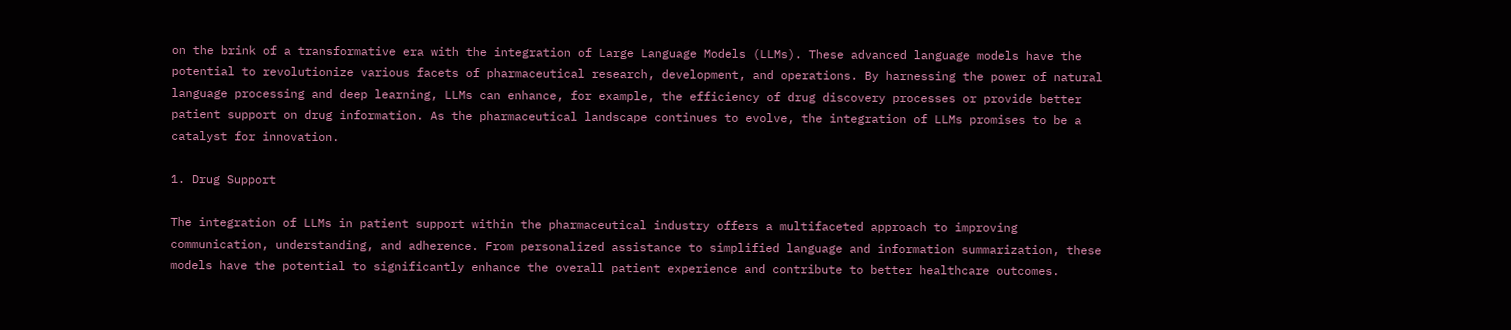on the brink of a transformative era with the integration of Large Language Models (LLMs). These advanced language models have the potential to revolutionize various facets of pharmaceutical research, development, and operations. By harnessing the power of natural language processing and deep learning, LLMs can enhance, for example, the efficiency of drug discovery processes or provide better patient support on drug information. As the pharmaceutical landscape continues to evolve, the integration of LLMs promises to be a catalyst for innovation.

1. Drug Support

The integration of LLMs in patient support within the pharmaceutical industry offers a multifaceted approach to improving communication, understanding, and adherence. From personalized assistance to simplified language and information summarization, these models have the potential to significantly enhance the overall patient experience and contribute to better healthcare outcomes.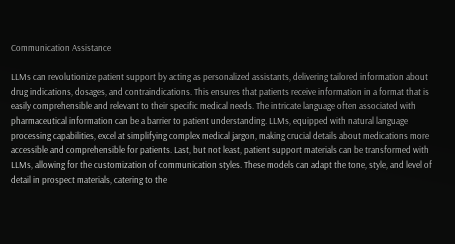Communication Assistance

LLMs can revolutionize patient support by acting as personalized assistants, delivering tailored information about drug indications, dosages, and contraindications. This ensures that patients receive information in a format that is easily comprehensible and relevant to their specific medical needs. The intricate language often associated with pharmaceutical information can be a barrier to patient understanding. LLMs, equipped with natural language processing capabilities, excel at simplifying complex medical jargon, making crucial details about medications more accessible and comprehensible for patients. Last, but not least, patient support materials can be transformed with LLMs, allowing for the customization of communication styles. These models can adapt the tone, style, and level of detail in prospect materials, catering to the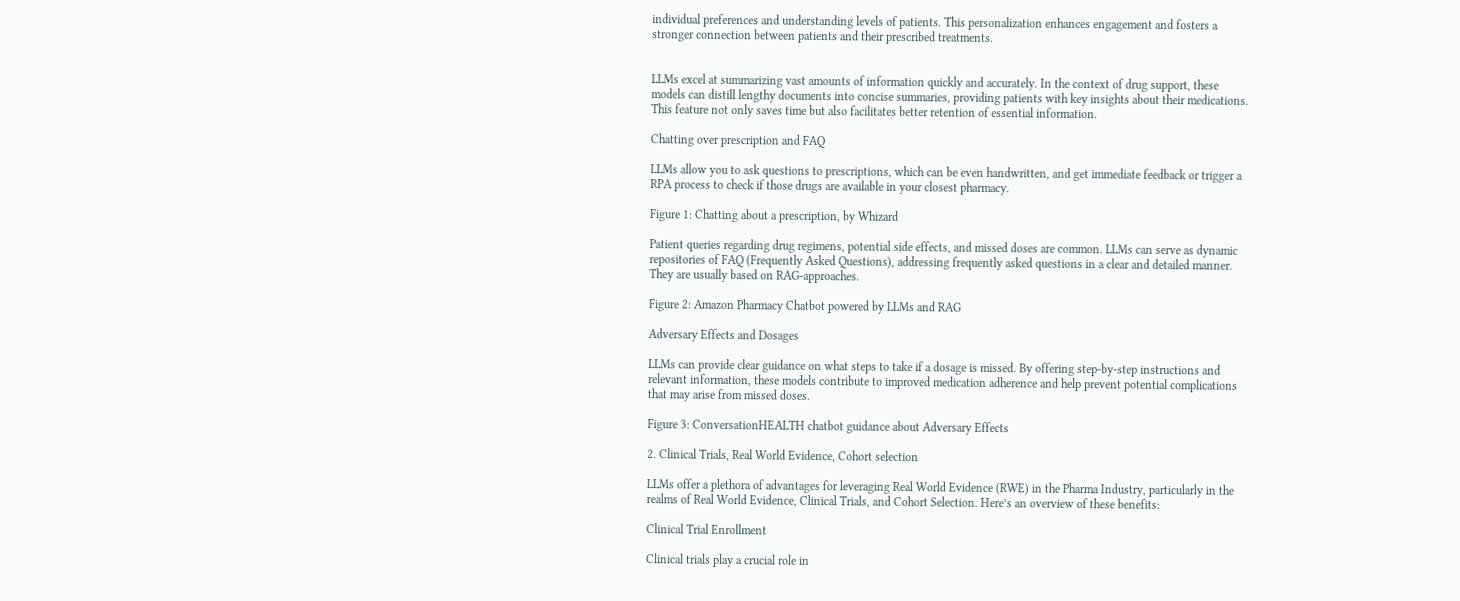individual preferences and understanding levels of patients. This personalization enhances engagement and fosters a stronger connection between patients and their prescribed treatments.


LLMs excel at summarizing vast amounts of information quickly and accurately. In the context of drug support, these models can distill lengthy documents into concise summaries, providing patients with key insights about their medications. This feature not only saves time but also facilitates better retention of essential information.

Chatting over prescription and FAQ

LLMs allow you to ask questions to prescriptions, which can be even handwritten, and get immediate feedback or trigger a RPA process to check if those drugs are available in your closest pharmacy.

Figure 1: Chatting about a prescription, by Whizard

Patient queries regarding drug regimens, potential side effects, and missed doses are common. LLMs can serve as dynamic repositories of FAQ (Frequently Asked Questions), addressing frequently asked questions in a clear and detailed manner. They are usually based on RAG-approaches.

Figure 2: Amazon Pharmacy Chatbot powered by LLMs and RAG

Adversary Effects and Dosages

LLMs can provide clear guidance on what steps to take if a dosage is missed. By offering step-by-step instructions and relevant information, these models contribute to improved medication adherence and help prevent potential complications that may arise from missed doses.

Figure 3: ConversationHEALTH chatbot guidance about Adversary Effects

2. Clinical Trials, Real World Evidence, Cohort selection

LLMs offer a plethora of advantages for leveraging Real World Evidence (RWE) in the Pharma Industry, particularly in the realms of Real World Evidence, Clinical Trials, and Cohort Selection. Here’s an overview of these benefits:

Clinical Trial Enrollment

Clinical trials play a crucial role in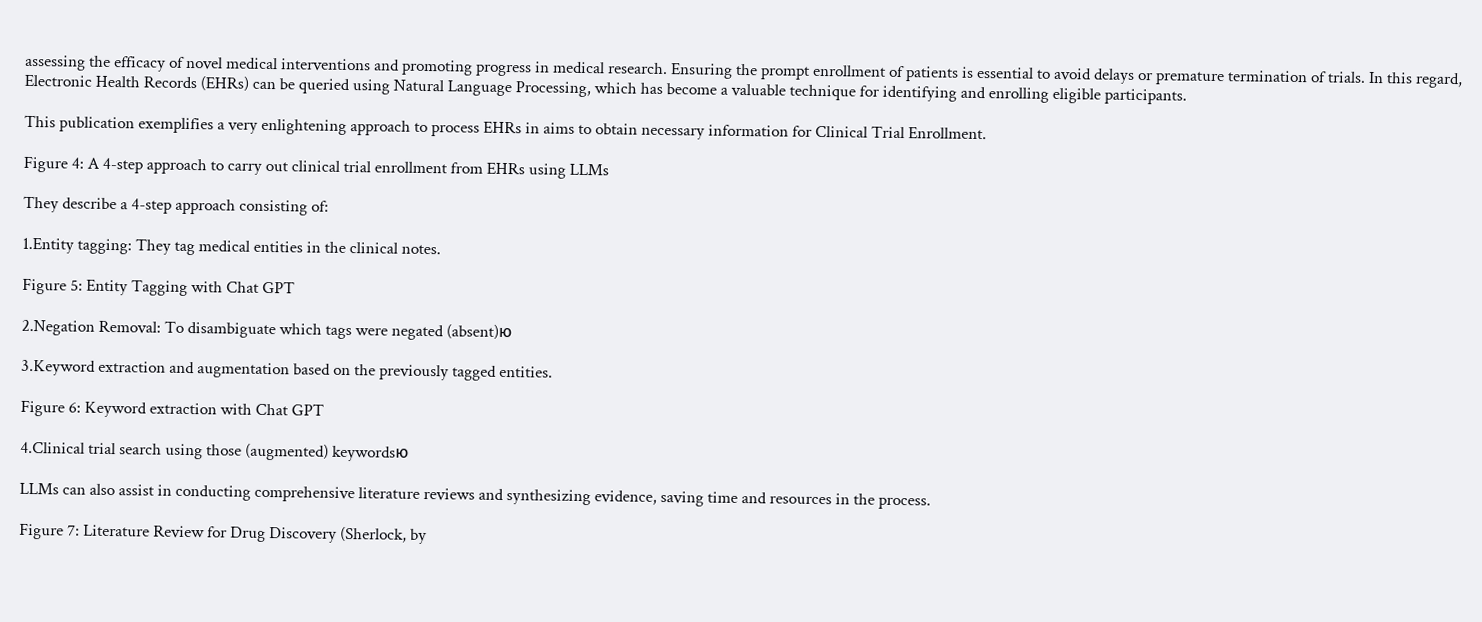assessing the efficacy of novel medical interventions and promoting progress in medical research. Ensuring the prompt enrollment of patients is essential to avoid delays or premature termination of trials. In this regard, Electronic Health Records (EHRs) can be queried using Natural Language Processing, which has become a valuable technique for identifying and enrolling eligible participants.

This publication exemplifies a very enlightening approach to process EHRs in aims to obtain necessary information for Clinical Trial Enrollment.

Figure 4: A 4-step approach to carry out clinical trial enrollment from EHRs using LLMs

They describe a 4-step approach consisting of:

1.Entity tagging: They tag medical entities in the clinical notes.

Figure 5: Entity Tagging with Chat GPT

2.Negation Removal: To disambiguate which tags were negated (absent)ю

3.Keyword extraction and augmentation based on the previously tagged entities.

Figure 6: Keyword extraction with Chat GPT

4.Clinical trial search using those (augmented) keywordsю

LLMs can also assist in conducting comprehensive literature reviews and synthesizing evidence, saving time and resources in the process.

Figure 7: Literature Review for Drug Discovery (Sherlock, by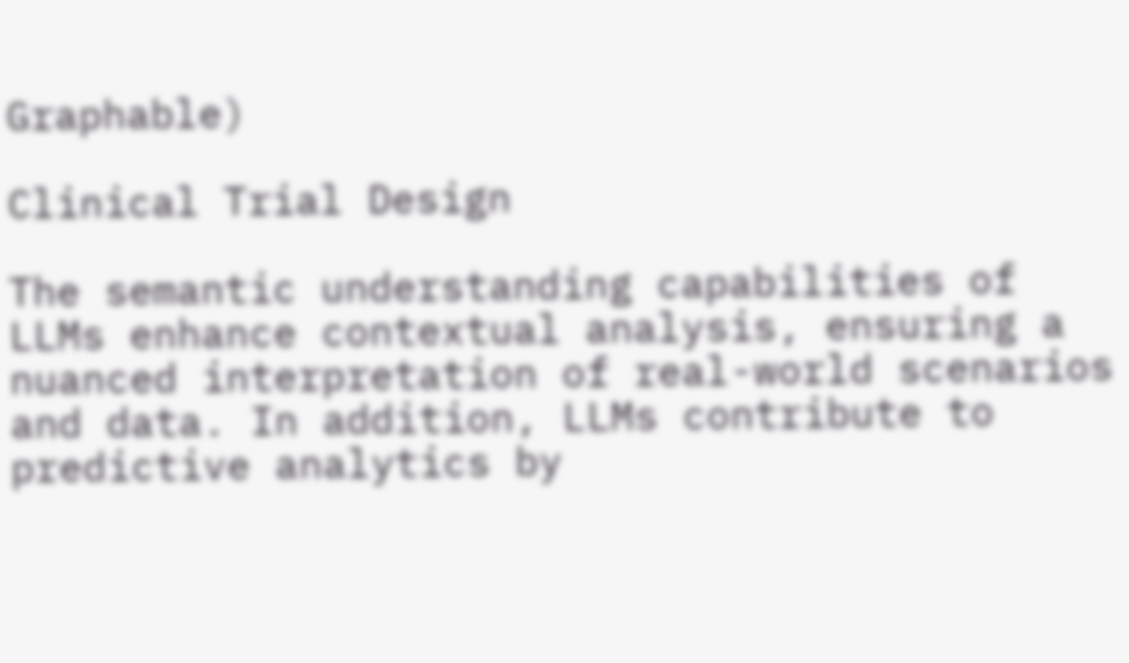Graphable)

Clinical Trial Design

The semantic understanding capabilities of LLMs enhance contextual analysis, ensuring a nuanced interpretation of real-world scenarios and data. In addition, LLMs contribute to predictive analytics by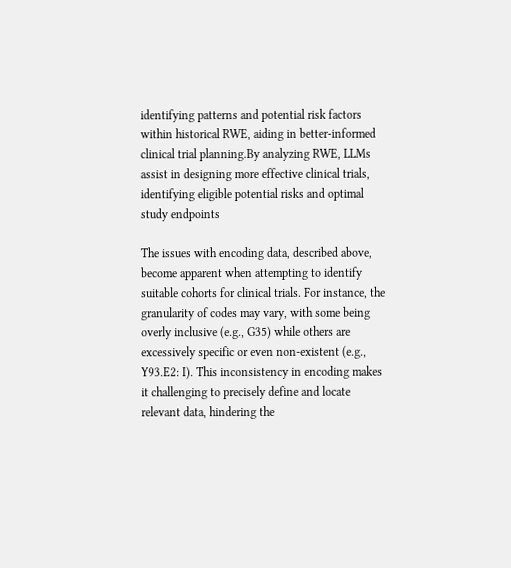identifying patterns and potential risk factors within historical RWE, aiding in better-informed clinical trial planning.By analyzing RWE, LLMs assist in designing more effective clinical trials, identifying eligible potential risks and optimal study endpoints

The issues with encoding data, described above, become apparent when attempting to identify suitable cohorts for clinical trials. For instance, the granularity of codes may vary, with some being overly inclusive (e.g., G35) while others are excessively specific or even non-existent (e.g., Y93.E2: I). This inconsistency in encoding makes it challenging to precisely define and locate relevant data, hindering the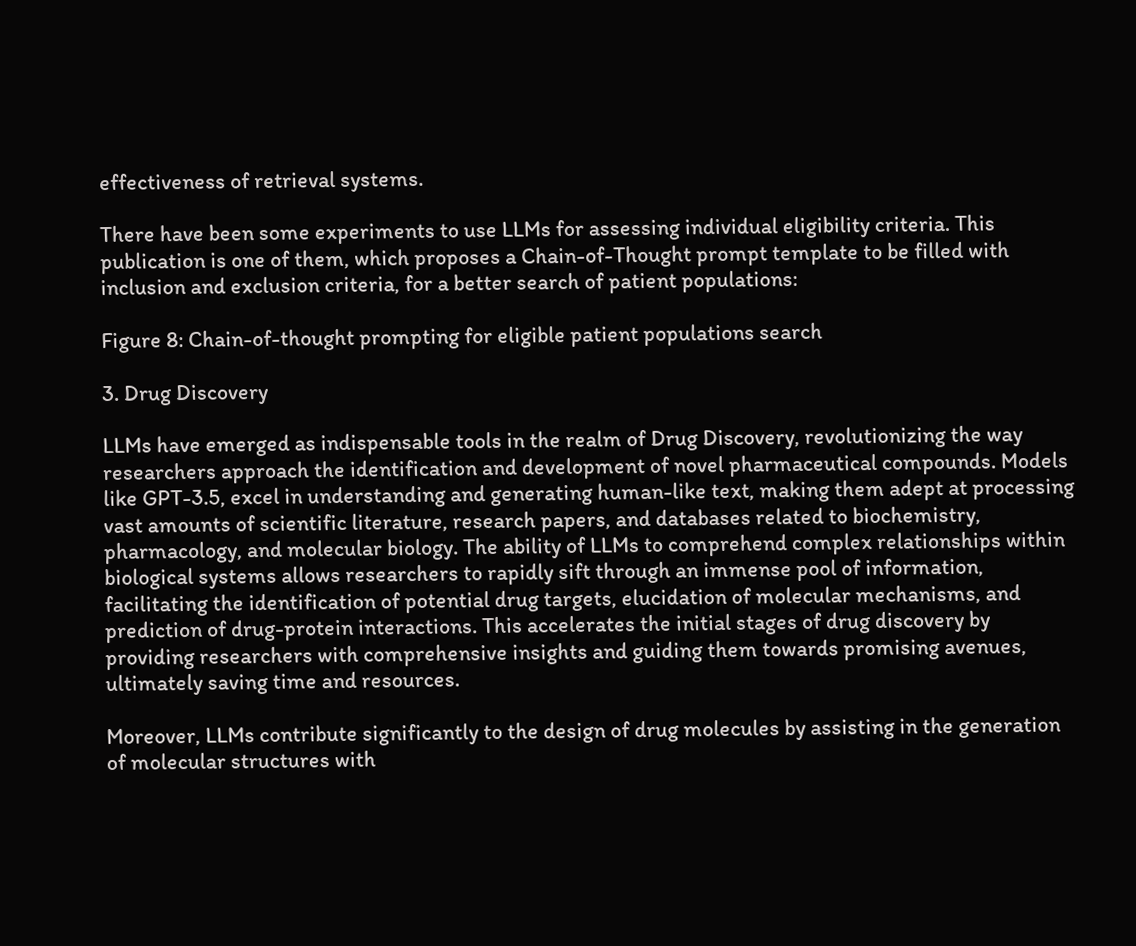effectiveness of retrieval systems.

There have been some experiments to use LLMs for assessing individual eligibility criteria. This publication is one of them, which proposes a Chain-of-Thought prompt template to be filled with inclusion and exclusion criteria, for a better search of patient populations:

Figure 8: Chain-of-thought prompting for eligible patient populations search

3. Drug Discovery

LLMs have emerged as indispensable tools in the realm of Drug Discovery, revolutionizing the way researchers approach the identification and development of novel pharmaceutical compounds. Models like GPT-3.5, excel in understanding and generating human-like text, making them adept at processing vast amounts of scientific literature, research papers, and databases related to biochemistry, pharmacology, and molecular biology. The ability of LLMs to comprehend complex relationships within biological systems allows researchers to rapidly sift through an immense pool of information, facilitating the identification of potential drug targets, elucidation of molecular mechanisms, and prediction of drug-protein interactions. This accelerates the initial stages of drug discovery by providing researchers with comprehensive insights and guiding them towards promising avenues, ultimately saving time and resources.

Moreover, LLMs contribute significantly to the design of drug molecules by assisting in the generation of molecular structures with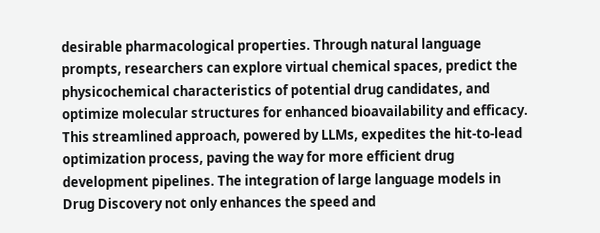desirable pharmacological properties. Through natural language prompts, researchers can explore virtual chemical spaces, predict the physicochemical characteristics of potential drug candidates, and optimize molecular structures for enhanced bioavailability and efficacy. This streamlined approach, powered by LLMs, expedites the hit-to-lead optimization process, paving the way for more efficient drug development pipelines. The integration of large language models in Drug Discovery not only enhances the speed and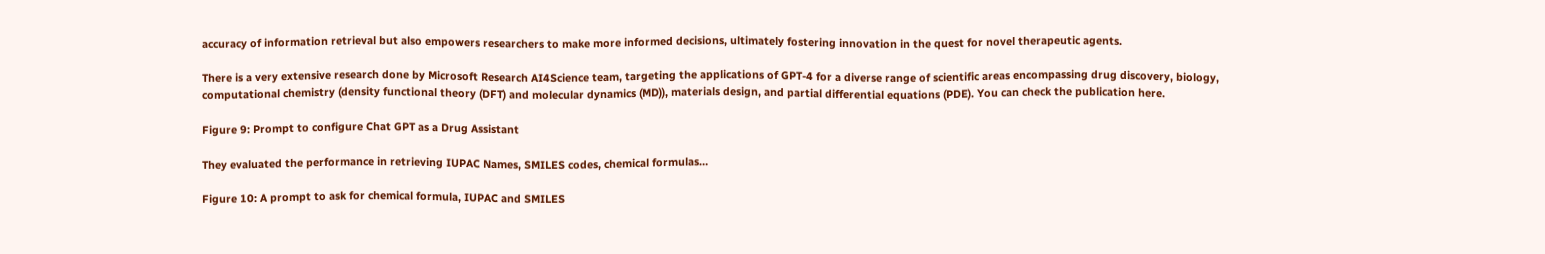accuracy of information retrieval but also empowers researchers to make more informed decisions, ultimately fostering innovation in the quest for novel therapeutic agents.

There is a very extensive research done by Microsoft Research AI4Science team, targeting the applications of GPT-4 for a diverse range of scientific areas encompassing drug discovery, biology, computational chemistry (density functional theory (DFT) and molecular dynamics (MD)), materials design, and partial differential equations (PDE). You can check the publication here.

Figure 9: Prompt to configure Chat GPT as a Drug Assistant

They evaluated the performance in retrieving IUPAC Names, SMILES codes, chemical formulas…

Figure 10: A prompt to ask for chemical formula, IUPAC and SMILES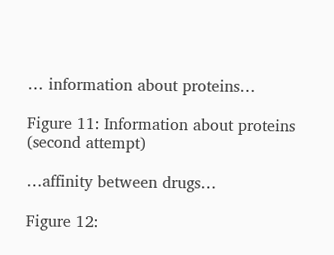… information about proteins…

Figure 11: Information about proteins (second attempt)

…affinity between drugs…

Figure 12: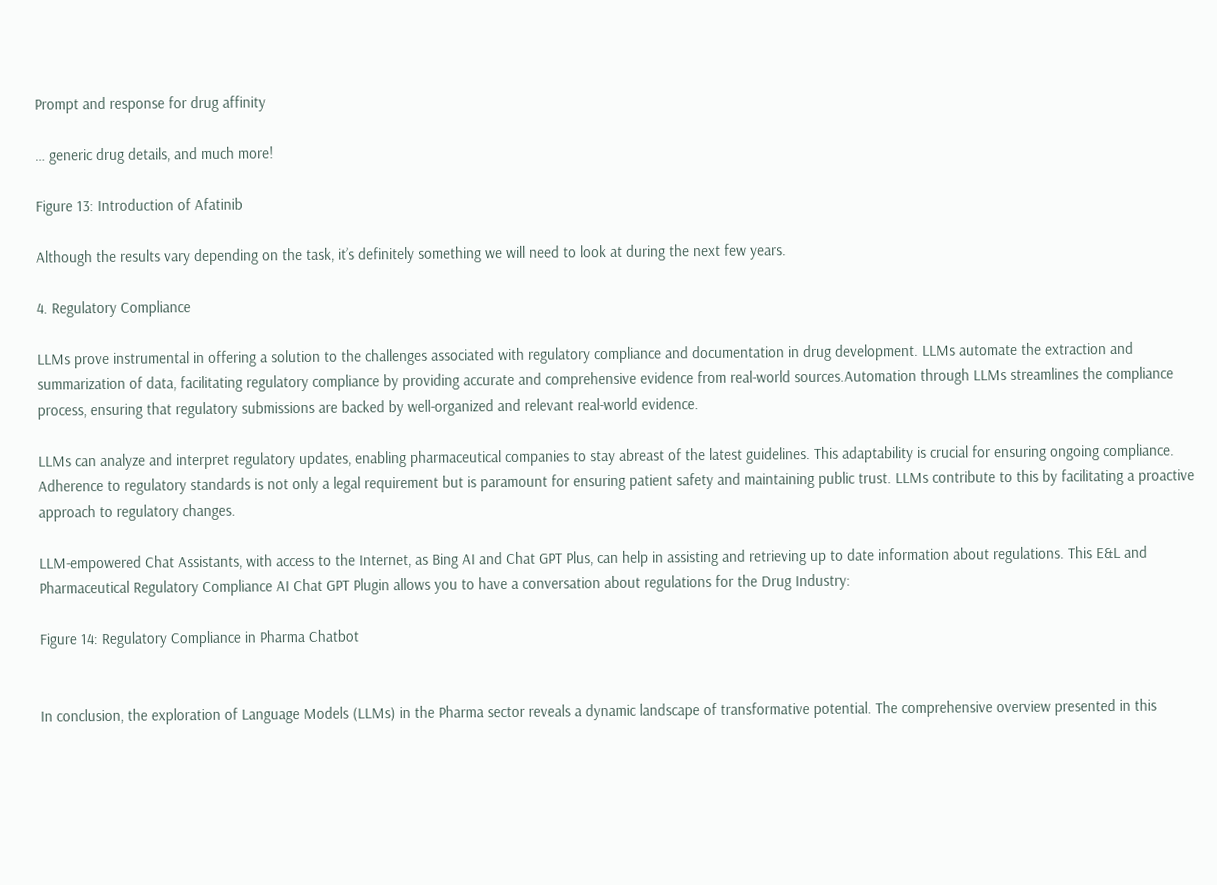Prompt and response for drug affinity

… generic drug details, and much more!

Figure 13: Introduction of Afatinib

Although the results vary depending on the task, it’s definitely something we will need to look at during the next few years.

4. Regulatory Compliance

LLMs prove instrumental in offering a solution to the challenges associated with regulatory compliance and documentation in drug development. LLMs automate the extraction and summarization of data, facilitating regulatory compliance by providing accurate and comprehensive evidence from real-world sources.Automation through LLMs streamlines the compliance process, ensuring that regulatory submissions are backed by well-organized and relevant real-world evidence.

LLMs can analyze and interpret regulatory updates, enabling pharmaceutical companies to stay abreast of the latest guidelines. This adaptability is crucial for ensuring ongoing compliance. Adherence to regulatory standards is not only a legal requirement but is paramount for ensuring patient safety and maintaining public trust. LLMs contribute to this by facilitating a proactive approach to regulatory changes.

LLM-empowered Chat Assistants, with access to the Internet, as Bing AI and Chat GPT Plus, can help in assisting and retrieving up to date information about regulations. This E&L and Pharmaceutical Regulatory Compliance AI Chat GPT Plugin allows you to have a conversation about regulations for the Drug Industry:

Figure 14: Regulatory Compliance in Pharma Chatbot


In conclusion, the exploration of Language Models (LLMs) in the Pharma sector reveals a dynamic landscape of transformative potential. The comprehensive overview presented in this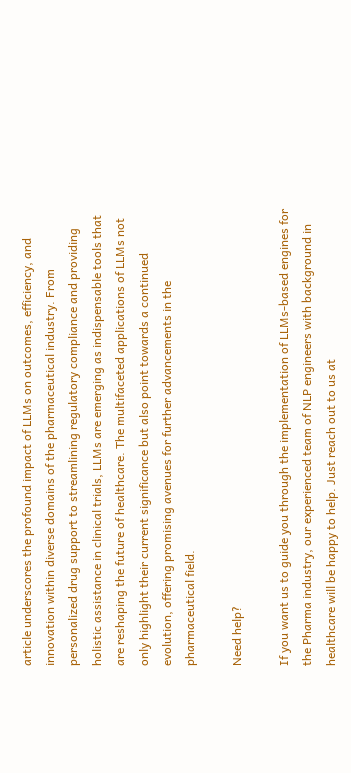article underscores the profound impact of LLMs on outcomes, efficiency, and innovation within diverse domains of the pharmaceutical industry. From personalized drug support to streamlining regulatory compliance and providing holistic assistance in clinical trials, LLMs are emerging as indispensable tools that are reshaping the future of healthcare. The multifaceted applications of LLMs not only highlight their current significance but also point towards a continued evolution, offering promising avenues for further advancements in the pharmaceutical field.

Need help?

If you want us to guide you through the implementation of LLMs-based engines for the Pharma industry, our experienced team of NLP engineers with background in healthcare will be happy to help. Just reach out to us at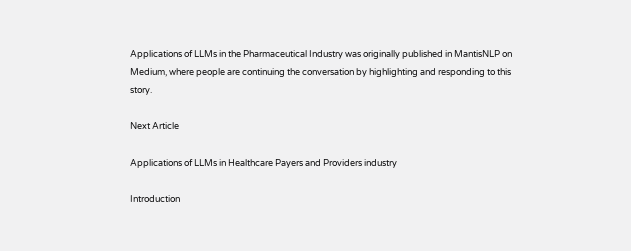Applications of LLMs in the Pharmaceutical Industry was originally published in MantisNLP on Medium, where people are continuing the conversation by highlighting and responding to this story.

Next Article

Applications of LLMs in Healthcare Payers and Providers industry

Introduction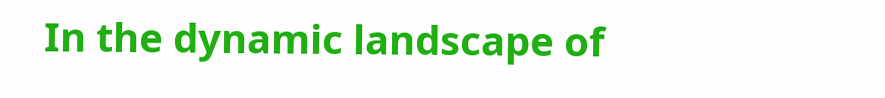In the dynamic landscape of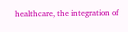healthcare, the integration of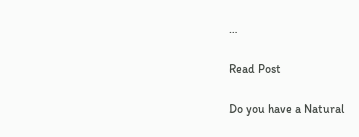…

Read Post

Do you have a Natural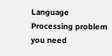Language Processing problem you need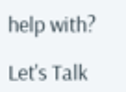help with?

Let's Talk